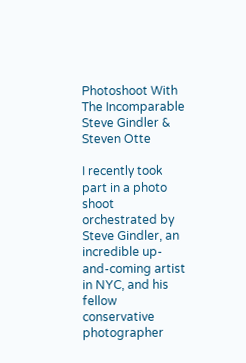Photoshoot With The Incomparable Steve Gindler & Steven Otte

I recently took part in a photo shoot orchestrated by Steve Gindler, an incredible up-and-coming artist in NYC, and his fellow conservative photographer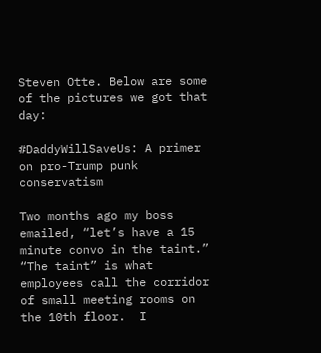Steven Otte. Below are some of the pictures we got that day:

#DaddyWillSaveUs: A primer on pro-Trump punk conservatism

Two months ago my boss emailed, “let’s have a 15 minute convo in the taint.” “The taint” is what employees call the corridor of small meeting rooms on the 10th floor.  I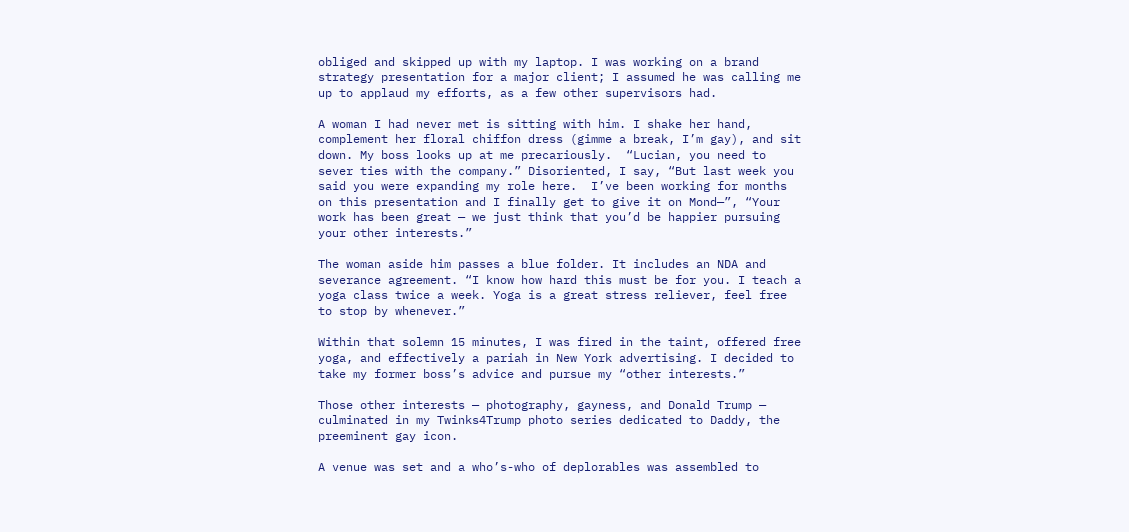obliged and skipped up with my laptop. I was working on a brand strategy presentation for a major client; I assumed he was calling me up to applaud my efforts, as a few other supervisors had.

A woman I had never met is sitting with him. I shake her hand, complement her floral chiffon dress (gimme a break, I’m gay), and sit down. My boss looks up at me precariously.  “Lucian, you need to sever ties with the company.” Disoriented, I say, “But last week you said you were expanding my role here.  I’ve been working for months on this presentation and I finally get to give it on Mond—”, “Your work has been great — we just think that you’d be happier pursuing your other interests.”

The woman aside him passes a blue folder. It includes an NDA and severance agreement. “I know how hard this must be for you. I teach a yoga class twice a week. Yoga is a great stress reliever, feel free to stop by whenever.”

Within that solemn 15 minutes, I was fired in the taint, offered free yoga, and effectively a pariah in New York advertising. I decided to take my former boss’s advice and pursue my “other interests.”

Those other interests — photography, gayness, and Donald Trump — culminated in my Twinks4Trump photo series dedicated to Daddy, the preeminent gay icon.

A venue was set and a who’s-who of deplorables was assembled to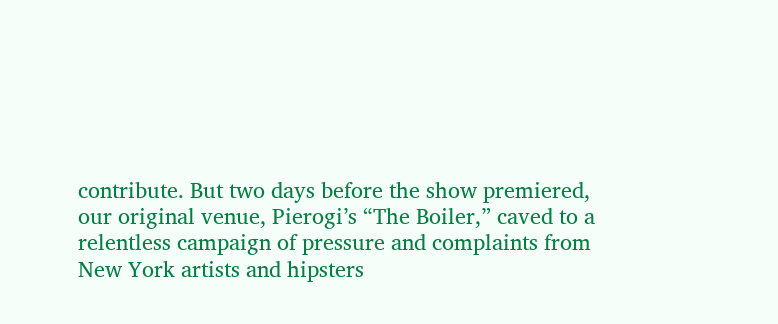contribute. But two days before the show premiered, our original venue, Pierogi’s “The Boiler,” caved to a relentless campaign of pressure and complaints from New York artists and hipsters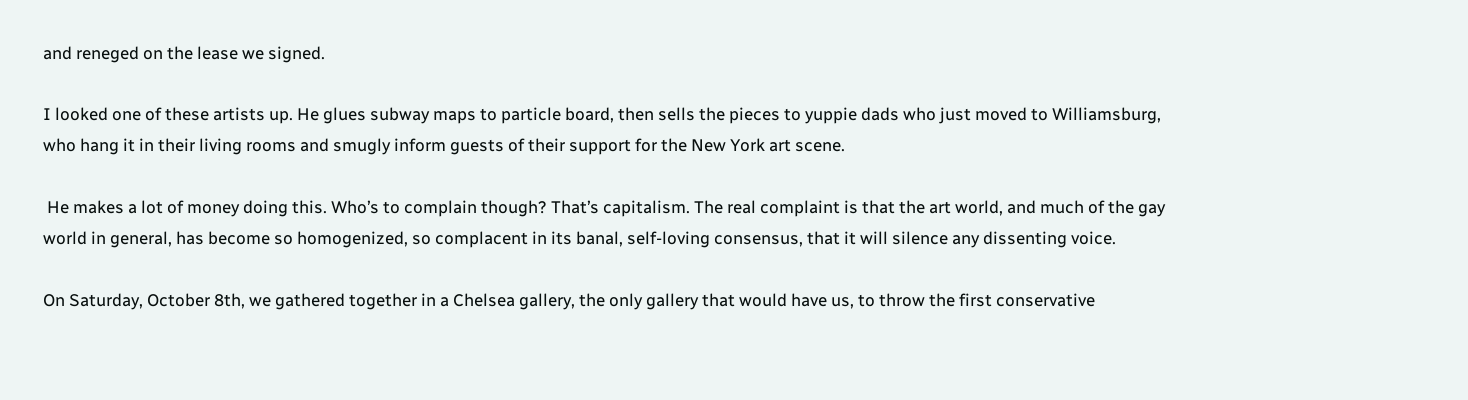and reneged on the lease we signed.

I looked one of these artists up. He glues subway maps to particle board, then sells the pieces to yuppie dads who just moved to Williamsburg, who hang it in their living rooms and smugly inform guests of their support for the New York art scene.

 He makes a lot of money doing this. Who’s to complain though? That’s capitalism. The real complaint is that the art world, and much of the gay world in general, has become so homogenized, so complacent in its banal, self-loving consensus, that it will silence any dissenting voice.

On Saturday, October 8th, we gathered together in a Chelsea gallery, the only gallery that would have us, to throw the first conservative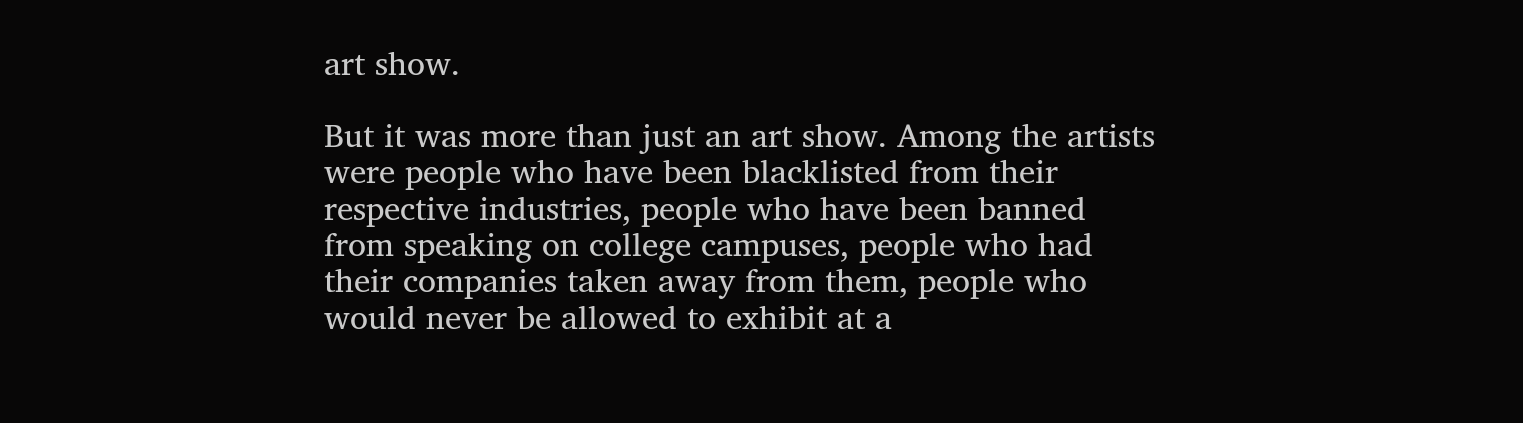art show.

But it was more than just an art show. Among the artists were people who have been blacklisted from their respective industries, people who have been banned from speaking on college campuses, people who had their companies taken away from them, people who would never be allowed to exhibit at a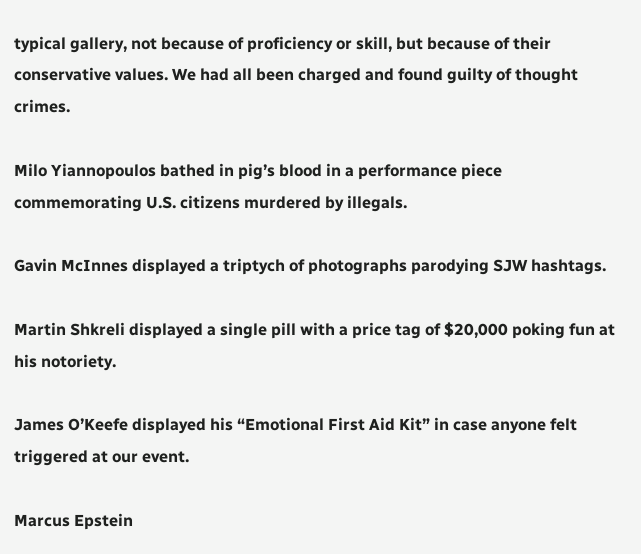typical gallery, not because of proficiency or skill, but because of their conservative values. We had all been charged and found guilty of thought crimes.

Milo Yiannopoulos bathed in pig’s blood in a performance piece commemorating U.S. citizens murdered by illegals.

Gavin McInnes displayed a triptych of photographs parodying SJW hashtags.

Martin Shkreli displayed a single pill with a price tag of $20,000 poking fun at his notoriety.

James O’Keefe displayed his “Emotional First Aid Kit” in case anyone felt triggered at our event.

Marcus Epstein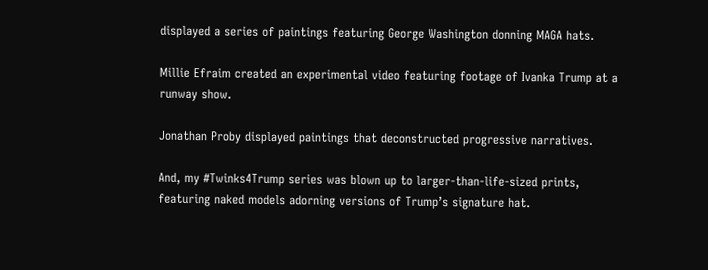displayed a series of paintings featuring George Washington donning MAGA hats.

Millie Efraim created an experimental video featuring footage of Ivanka Trump at a runway show.

Jonathan Proby displayed paintings that deconstructed progressive narratives.

And, my #Twinks4Trump series was blown up to larger-than-life-sized prints, featuring naked models adorning versions of Trump’s signature hat.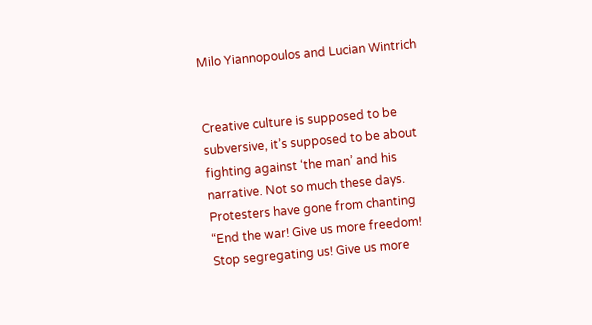Milo Yiannopoulos and Lucian Wintrich


Creative culture is supposed to be subversive, it’s supposed to be about fighting against ‘the man’ and his narrative. Not so much these days. Protesters have gone from chanting “End the war! Give us more freedom! Stop segregating us! Give us more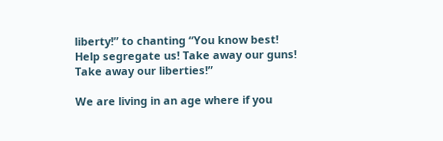liberty!” to chanting “You know best! Help segregate us! Take away our guns! Take away our liberties!”

We are living in an age where if you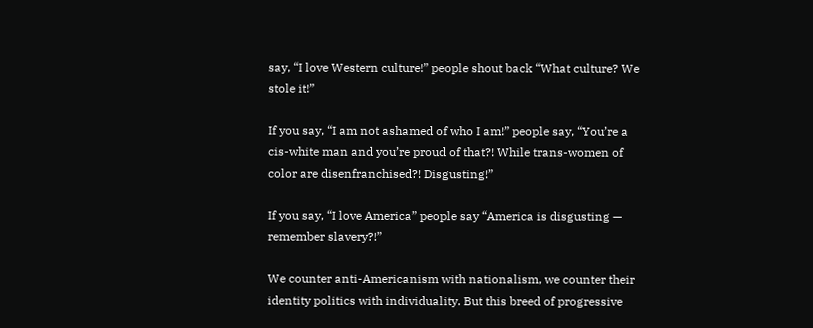say, “I love Western culture!” people shout back “What culture? We stole it!”

If you say, “I am not ashamed of who I am!” people say, “You’re a cis-white man and you’re proud of that?! While trans-women of color are disenfranchised?! Disgusting!”

If you say, “I love America” people say “America is disgusting — remember slavery?!”

We counter anti-Americanism with nationalism, we counter their identity politics with individuality. But this breed of progressive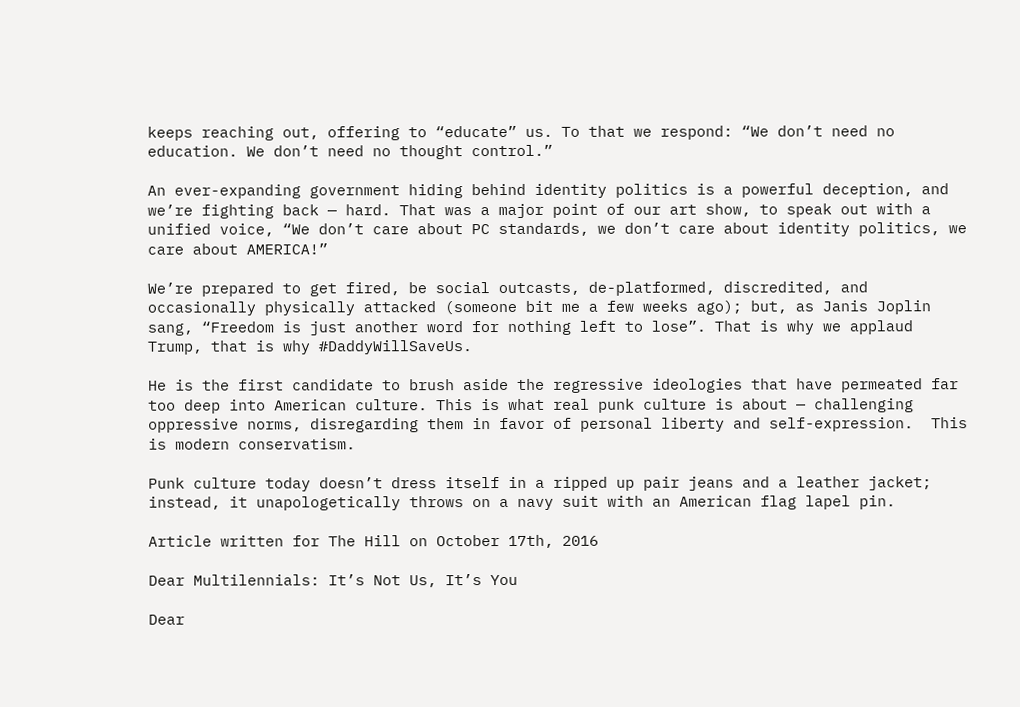keeps reaching out, offering to “educate” us. To that we respond: “We don’t need no education. We don’t need no thought control.”

An ever-expanding government hiding behind identity politics is a powerful deception, and we’re fighting back — hard. That was a major point of our art show, to speak out with a unified voice, “We don’t care about PC standards, we don’t care about identity politics, we care about AMERICA!”

We’re prepared to get fired, be social outcasts, de-platformed, discredited, and occasionally physically attacked (someone bit me a few weeks ago); but, as Janis Joplin sang, “Freedom is just another word for nothing left to lose”. That is why we applaud Trump, that is why #DaddyWillSaveUs.

He is the first candidate to brush aside the regressive ideologies that have permeated far too deep into American culture. This is what real punk culture is about — challenging oppressive norms, disregarding them in favor of personal liberty and self-expression.  This is modern conservatism.

Punk culture today doesn’t dress itself in a ripped up pair jeans and a leather jacket; instead, it unapologetically throws on a navy suit with an American flag lapel pin.

Article written for The Hill on October 17th, 2016

Dear Multilennials: It’s Not Us, It’s You

Dear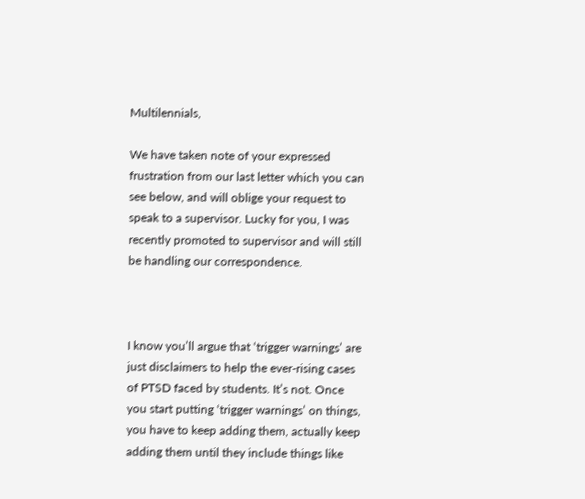Multilennials,

We have taken note of your expressed frustration from our last letter which you can see below, and will oblige your request to speak to a supervisor. Lucky for you, I was recently promoted to supervisor and will still be handling our correspondence.



I know you’ll argue that ‘trigger warnings’ are just disclaimers to help the ever-rising cases of PTSD faced by students. It’s not. Once you start putting ‘trigger warnings’ on things, you have to keep adding them, actually keep adding them until they include things like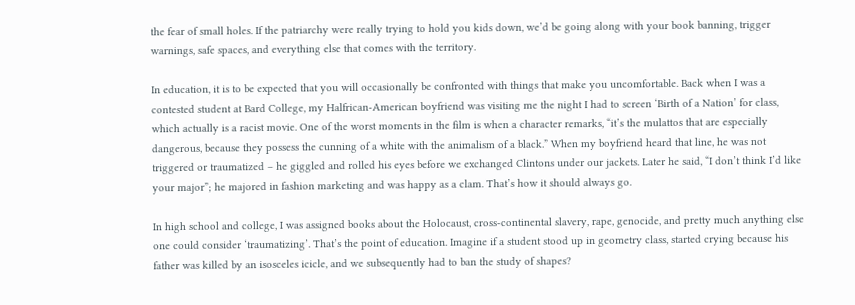the fear of small holes. If the patriarchy were really trying to hold you kids down, we’d be going along with your book banning, trigger warnings, safe spaces, and everything else that comes with the territory.

In education, it is to be expected that you will occasionally be confronted with things that make you uncomfortable. Back when I was a contested student at Bard College, my Halfrican-American boyfriend was visiting me the night I had to screen ‘Birth of a Nation’ for class, which actually is a racist movie. One of the worst moments in the film is when a character remarks, “it’s the mulattos that are especially dangerous, because they possess the cunning of a white with the animalism of a black.” When my boyfriend heard that line, he was not triggered or traumatized – he giggled and rolled his eyes before we exchanged Clintons under our jackets. Later he said, “I don’t think I’d like your major”; he majored in fashion marketing and was happy as a clam. That’s how it should always go.

In high school and college, I was assigned books about the Holocaust, cross-continental slavery, rape, genocide, and pretty much anything else one could consider ‘traumatizing’. That’s the point of education. Imagine if a student stood up in geometry class, started crying because his father was killed by an isosceles icicle, and we subsequently had to ban the study of shapes?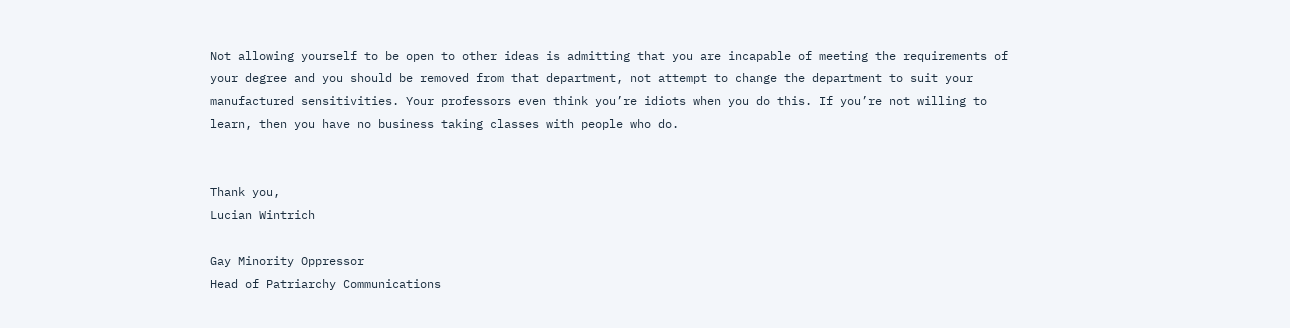Not allowing yourself to be open to other ideas is admitting that you are incapable of meeting the requirements of your degree and you should be removed from that department, not attempt to change the department to suit your manufactured sensitivities. Your professors even think you’re idiots when you do this. If you’re not willing to learn, then you have no business taking classes with people who do.


Thank you,
Lucian Wintrich

Gay Minority Oppressor
Head of Patriarchy Communications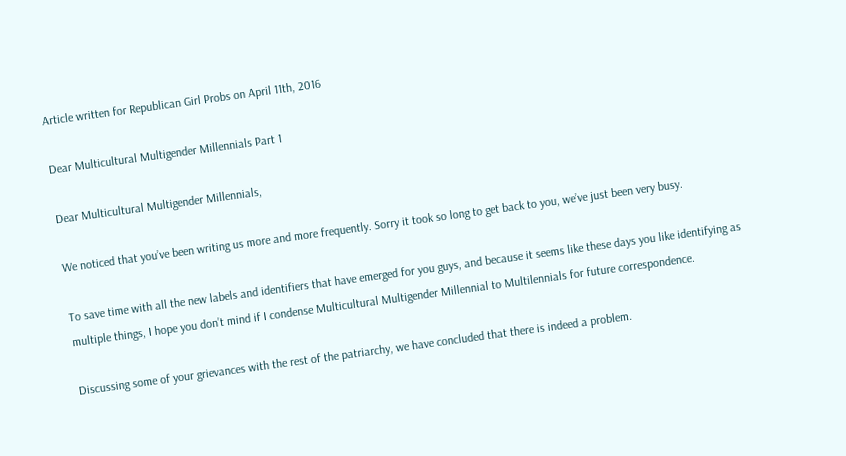Article written for Republican Girl Probs on April 11th, 2016

Dear Multicultural Multigender Millennials Part 1

Dear Multicultural Multigender Millennials,

We noticed that you’ve been writing us more and more frequently. Sorry it took so long to get back to you, we’ve just been very busy.

To save time with all the new labels and identifiers that have emerged for you guys, and because it seems like these days you like identifying as multiple things, I hope you don’t mind if I condense Multicultural Multigender Millennial to Multilennials for future correspondence.

Discussing some of your grievances with the rest of the patriarchy, we have concluded that there is indeed a problem.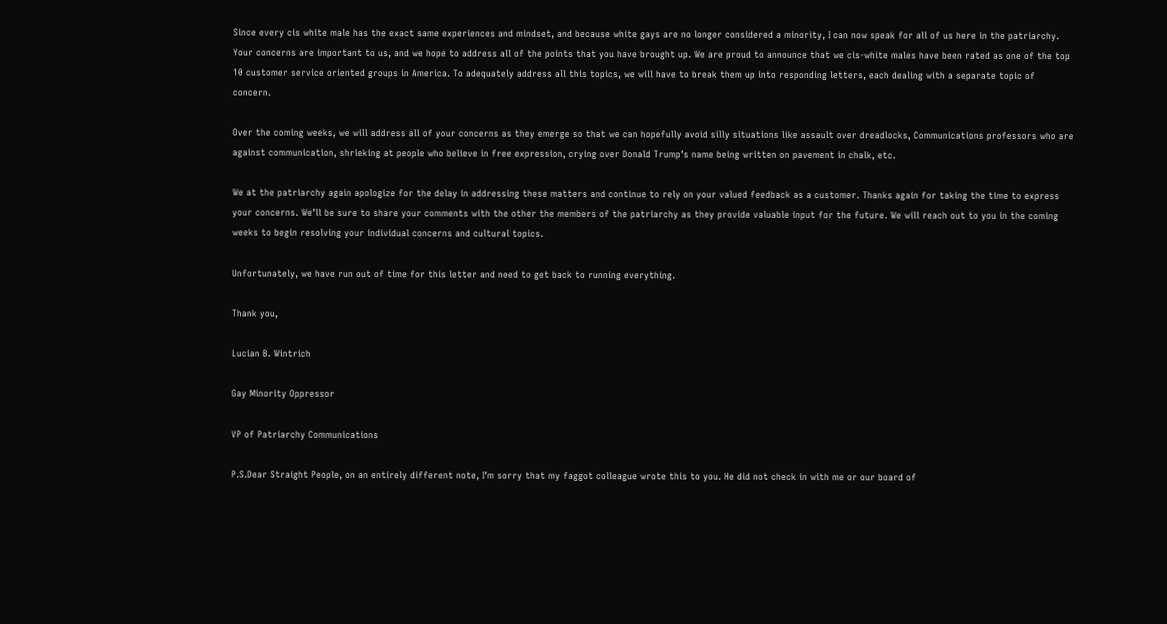Since every cis white male has the exact same experiences and mindset, and because white gays are no longer considered a minority, I can now speak for all of us here in the patriarchy. Your concerns are important to us, and we hope to address all of the points that you have brought up. We are proud to announce that we cis-white males have been rated as one of the top 10 customer service oriented groups in America. To adequately address all this topics, we will have to break them up into responding letters, each dealing with a separate topic of concern.

Over the coming weeks, we will address all of your concerns as they emerge so that we can hopefully avoid silly situations like assault over dreadlocks, Communications professors who are against communication, shrieking at people who believe in free expression, crying over Donald Trump’s name being written on pavement in chalk, etc.

We at the patriarchy again apologize for the delay in addressing these matters and continue to rely on your valued feedback as a customer. Thanks again for taking the time to express your concerns. We’ll be sure to share your comments with the other the members of the patriarchy as they provide valuable input for the future. We will reach out to you in the coming weeks to begin resolving your individual concerns and cultural topics.

Unfortunately, we have run out of time for this letter and need to get back to running everything.

Thank you,

Lucian B. Wintrich

Gay Minority Oppressor

VP of Patriarchy Communications

P.S.Dear Straight People, on an entirely different note, I’m sorry that my faggot colleague wrote this to you. He did not check in with me or our board of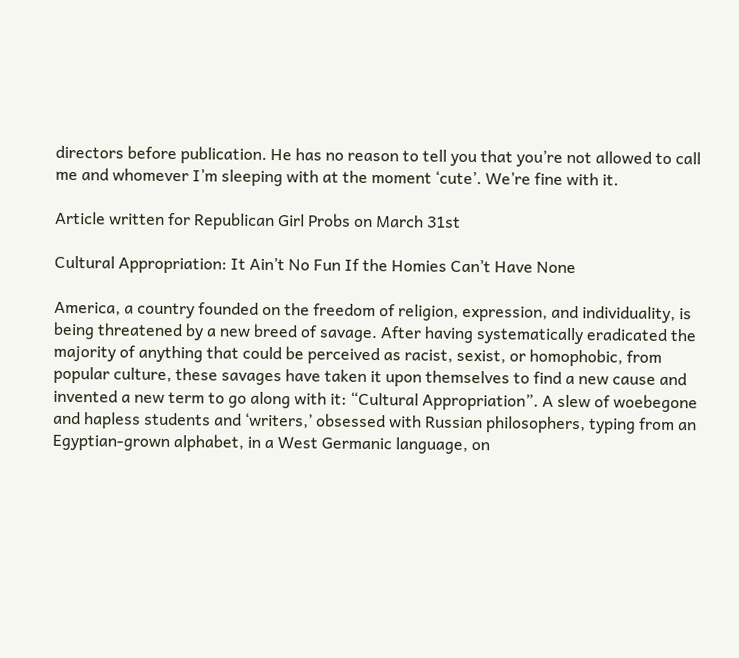directors before publication. He has no reason to tell you that you’re not allowed to call me and whomever I’m sleeping with at the moment ‘cute’. We’re fine with it.

Article written for Republican Girl Probs on March 31st

Cultural Appropriation: It Ain’t No Fun If the Homies Can’t Have None

America, a country founded on the freedom of religion, expression, and individuality, is being threatened by a new breed of savage. After having systematically eradicated the majority of anything that could be perceived as racist, sexist, or homophobic, from popular culture, these savages have taken it upon themselves to find a new cause and invented a new term to go along with it: “Cultural Appropriation”. A slew of woebegone and hapless students and ‘writers,’ obsessed with Russian philosophers, typing from an Egyptian-grown alphabet, in a West Germanic language, on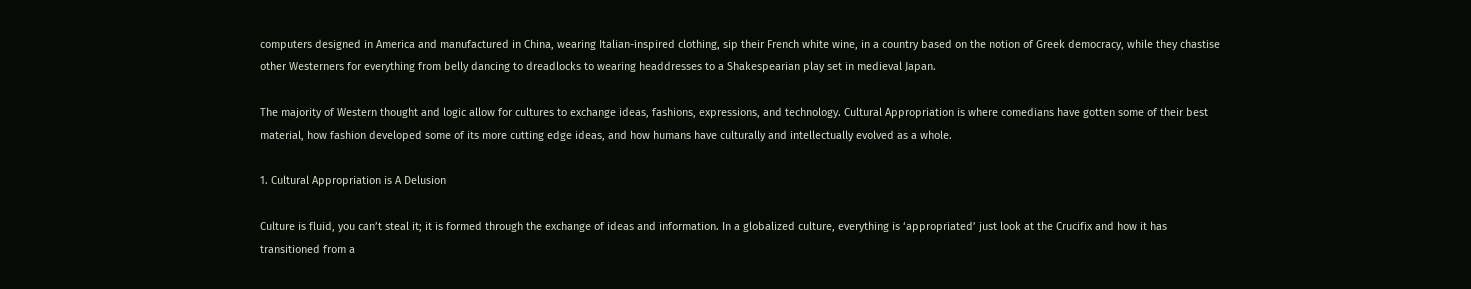computers designed in America and manufactured in China, wearing Italian-inspired clothing, sip their French white wine, in a country based on the notion of Greek democracy, while they chastise other Westerners for everything from belly dancing to dreadlocks to wearing headdresses to a Shakespearian play set in medieval Japan.

The majority of Western thought and logic allow for cultures to exchange ideas, fashions, expressions, and technology. Cultural Appropriation is where comedians have gotten some of their best material, how fashion developed some of its more cutting edge ideas, and how humans have culturally and intellectually evolved as a whole.

1. Cultural Appropriation is A Delusion

Culture is fluid, you can’t steal it; it is formed through the exchange of ideas and information. In a globalized culture, everything is ‘appropriated’ just look at the Crucifix and how it has transitioned from a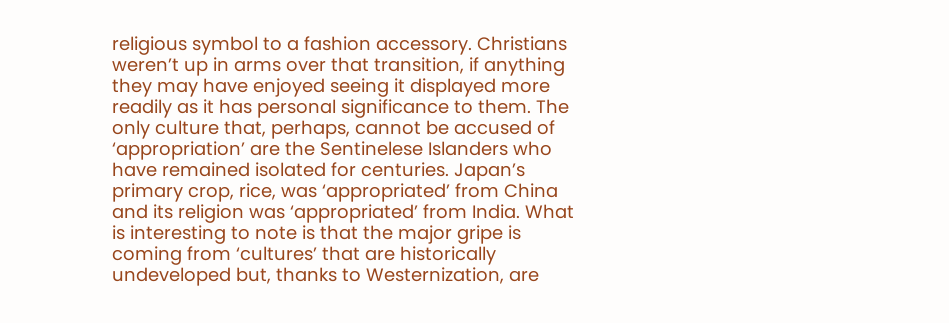religious symbol to a fashion accessory. Christians weren’t up in arms over that transition, if anything they may have enjoyed seeing it displayed more readily as it has personal significance to them. The only culture that, perhaps, cannot be accused of ‘appropriation’ are the Sentinelese Islanders who have remained isolated for centuries. Japan’s primary crop, rice, was ‘appropriated’ from China and its religion was ‘appropriated’ from India. What is interesting to note is that the major gripe is coming from ‘cultures’ that are historically undeveloped but, thanks to Westernization, are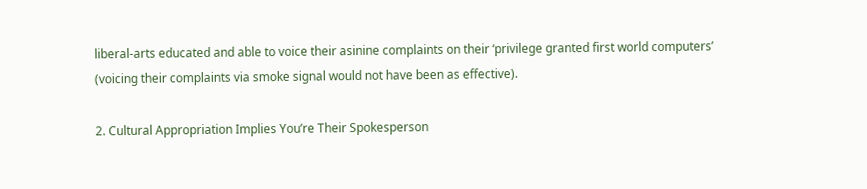liberal-arts educated and able to voice their asinine complaints on their ‘privilege granted first world computers’ (voicing their complaints via smoke signal would not have been as effective).

2. Cultural Appropriation Implies You’re Their Spokesperson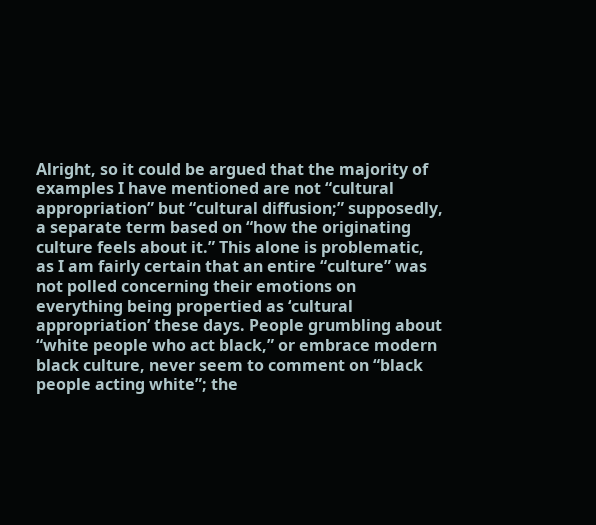Alright, so it could be argued that the majority of examples I have mentioned are not “cultural appropriation” but “cultural diffusion;” supposedly, a separate term based on “how the originating culture feels about it.” This alone is problematic, as I am fairly certain that an entire “culture” was not polled concerning their emotions on everything being propertied as ‘cultural appropriation’ these days. People grumbling about “white people who act black,” or embrace modern black culture, never seem to comment on “black people acting white”; the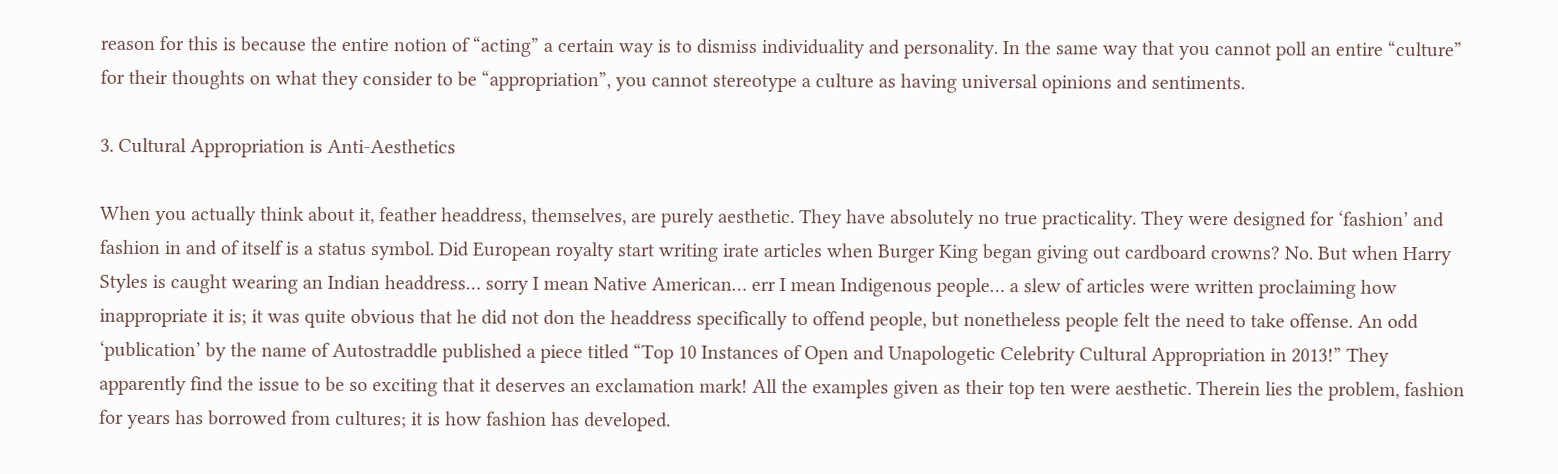reason for this is because the entire notion of “acting” a certain way is to dismiss individuality and personality. In the same way that you cannot poll an entire “culture” for their thoughts on what they consider to be “appropriation”, you cannot stereotype a culture as having universal opinions and sentiments.

3. Cultural Appropriation is Anti-Aesthetics

When you actually think about it, feather headdress, themselves, are purely aesthetic. They have absolutely no true practicality. They were designed for ‘fashion’ and fashion in and of itself is a status symbol. Did European royalty start writing irate articles when Burger King began giving out cardboard crowns? No. But when Harry Styles is caught wearing an Indian headdress… sorry I mean Native American… err I mean Indigenous people… a slew of articles were written proclaiming how inappropriate it is; it was quite obvious that he did not don the headdress specifically to offend people, but nonetheless people felt the need to take offense. An odd ‘publication’ by the name of Autostraddle published a piece titled “Top 10 Instances of Open and Unapologetic Celebrity Cultural Appropriation in 2013!” They apparently find the issue to be so exciting that it deserves an exclamation mark! All the examples given as their top ten were aesthetic. Therein lies the problem, fashion for years has borrowed from cultures; it is how fashion has developed.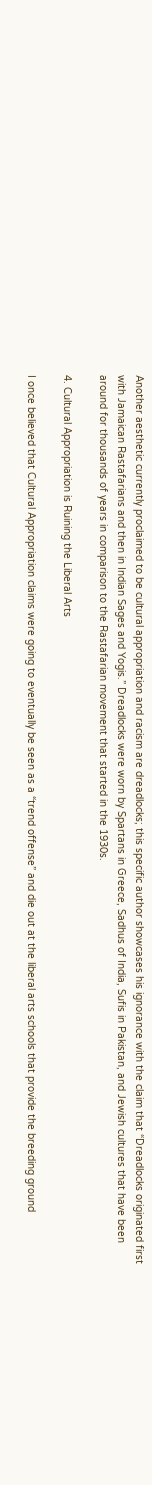Another aesthetic currently proclaimed to be cultural appropriation and racism are dreadlocks; this specific author showcases his ignorance with the claim that “Dreadlocks originated first with Jamaican Rastafarians and then in Indian Sages and Yogis.” Dreadlocks were worn by Spartans in Greece, Sadhus of India, Sufis in Pakistan, and Jewish cultures that have been around for thousands of years in comparison to the Rastafarian movement that started in the 1930s.

4. Cultural Appropriation is Ruining the Liberal Arts

I once believed that Cultural Appropriation claims were going to eventually be seen as a “trend offense” and die out at the liberal arts schools that provide the breeding ground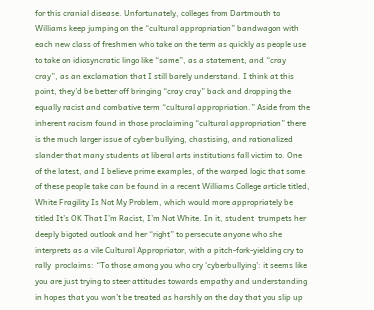for this cranial disease. Unfortunately, colleges from Dartmouth to Williams keep jumping on the “cultural appropriation” bandwagon with each new class of freshmen who take on the term as quickly as people use to take on idiosyncratic lingo like “same”, as a statement, and “cray cray”, as an exclamation that I still barely understand. I think at this point, they’d be better off bringing “cray cray” back and dropping the equally racist and combative term “cultural appropriation.” Aside from the inherent racism found in those proclaiming “cultural appropriation” there is the much larger issue of cyber bullying, chastising, and rationalized slander that many students at liberal arts institutions fall victim to. One of the latest, and I believe prime examples, of the warped logic that some of these people take can be found in a recent Williams College article titled, White Fragility Is Not My Problem, which would more appropriately be titled It’s OK That I’m Racist, I’m Not White. In it, student  trumpets her deeply bigoted outlook and her “right” to persecute anyone who she interprets as a vile Cultural Appropriator, with a pitch-fork-yielding cry to rally  proclaims: “To those among you who cry ‘cyberbullying’: it seems like you are just trying to steer attitudes towards empathy and understanding in hopes that you won’t be treated as harshly on the day that you slip up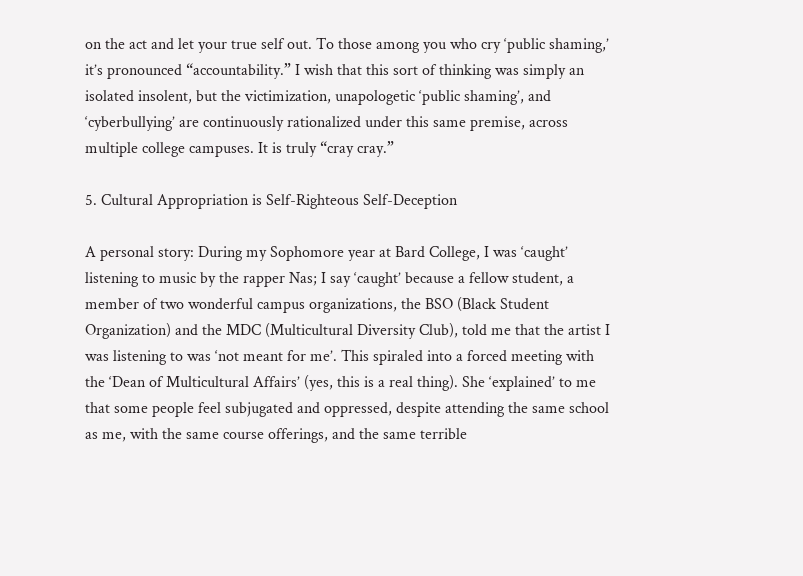on the act and let your true self out. To those among you who cry ‘public shaming,’ it’s pronounced “accountability.” I wish that this sort of thinking was simply an isolated insolent, but the victimization, unapologetic ‘public shaming’, and ‘cyberbullying’ are continuously rationalized under this same premise, across multiple college campuses. It is truly “cray cray.”

5. Cultural Appropriation is Self-Righteous Self-Deception

A personal story: During my Sophomore year at Bard College, I was ‘caught’ listening to music by the rapper Nas; I say ‘caught’ because a fellow student, a member of two wonderful campus organizations, the BSO (Black Student Organization) and the MDC (Multicultural Diversity Club), told me that the artist I was listening to was ‘not meant for me’. This spiraled into a forced meeting with the ‘Dean of Multicultural Affairs’ (yes, this is a real thing). She ‘explained’ to me that some people feel subjugated and oppressed, despite attending the same school as me, with the same course offerings, and the same terrible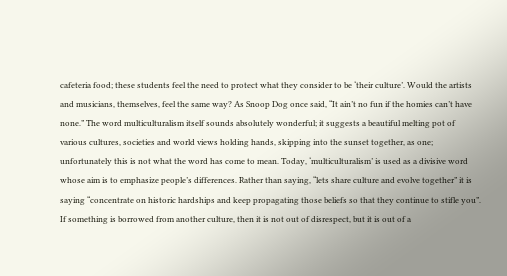cafeteria food; these students feel the need to protect what they consider to be ‘their culture’. Would the artists and musicians, themselves, feel the same way? As Snoop Dog once said, “It ain’t no fun if the homies can’t have none.” The word multiculturalism itself sounds absolutely wonderful; it suggests a beautiful melting pot of various cultures, societies and world views holding hands, skipping into the sunset together, as one; unfortunately this is not what the word has come to mean. Today, ‘multiculturalism’ is used as a divisive word whose aim is to emphasize people’s differences. Rather than saying, “lets share culture and evolve together” it is saying “concentrate on historic hardships and keep propagating those beliefs so that they continue to stifle you”. If something is borrowed from another culture, then it is not out of disrespect, but it is out of a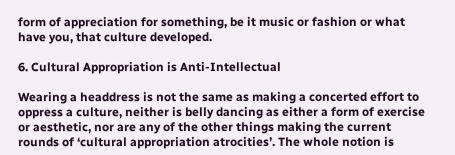form of appreciation for something, be it music or fashion or what have you, that culture developed.

6. Cultural Appropriation is Anti-Intellectual

Wearing a headdress is not the same as making a concerted effort to oppress a culture, neither is belly dancing as either a form of exercise or aesthetic, nor are any of the other things making the current rounds of ‘cultural appropriation atrocities’. The whole notion is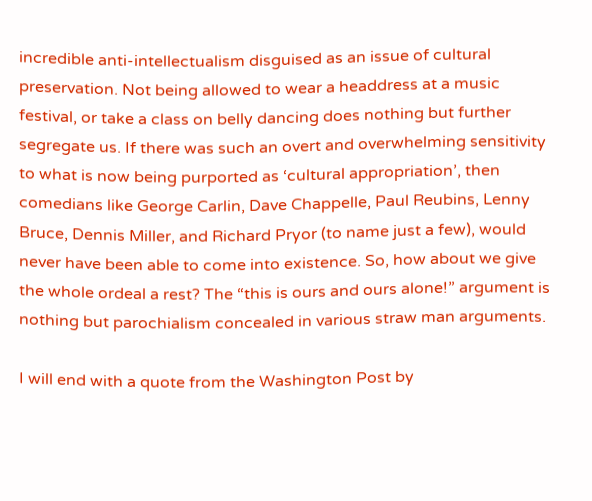incredible anti-intellectualism disguised as an issue of cultural preservation. Not being allowed to wear a headdress at a music festival, or take a class on belly dancing does nothing but further segregate us. If there was such an overt and overwhelming sensitivity to what is now being purported as ‘cultural appropriation’, then comedians like George Carlin, Dave Chappelle, Paul Reubins, Lenny Bruce, Dennis Miller, and Richard Pryor (to name just a few), would never have been able to come into existence. So, how about we give the whole ordeal a rest? The “this is ours and ours alone!” argument is nothing but parochialism concealed in various straw man arguments.

I will end with a quote from the Washington Post by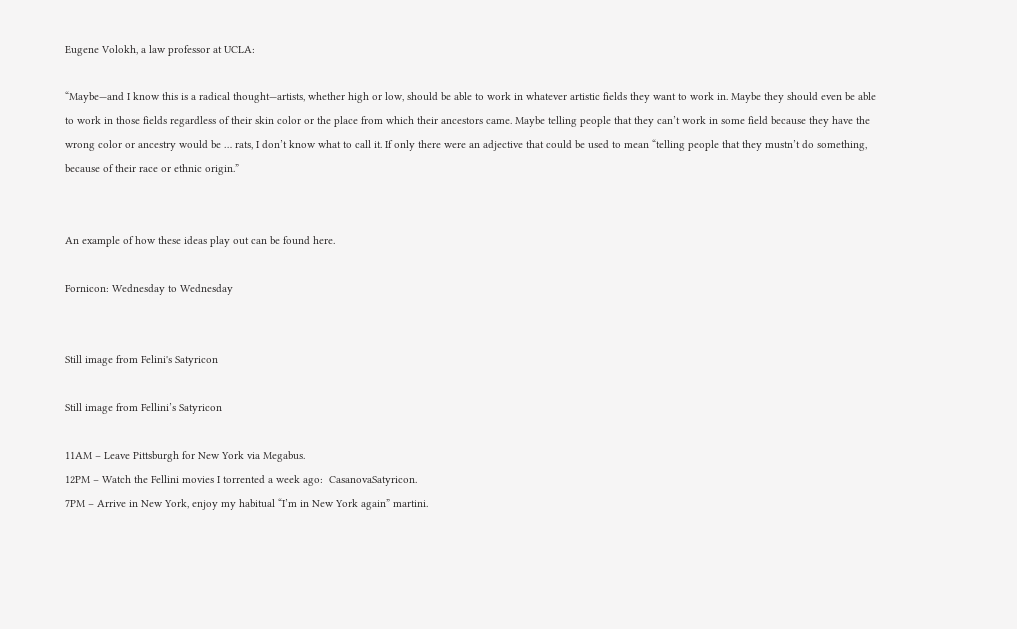Eugene Volokh, a law professor at UCLA:

“Maybe—and I know this is a radical thought—artists, whether high or low, should be able to work in whatever artistic fields they want to work in. Maybe they should even be able to work in those fields regardless of their skin color or the place from which their ancestors came. Maybe telling people that they can’t work in some field because they have the wrong color or ancestry would be … rats, I don’t know what to call it. If only there were an adjective that could be used to mean “telling people that they mustn’t do something, because of their race or ethnic origin.”


An example of how these ideas play out can be found here.

Fornicon: Wednesday to Wednesday


Still image from Felini's Satyricon

Still image from Fellini’s Satyricon

11AM – Leave Pittsburgh for New York via Megabus.
12PM – Watch the Fellini movies I torrented a week ago:  CasanovaSatyricon.
7PM – Arrive in New York, enjoy my habitual “I’m in New York again” martini.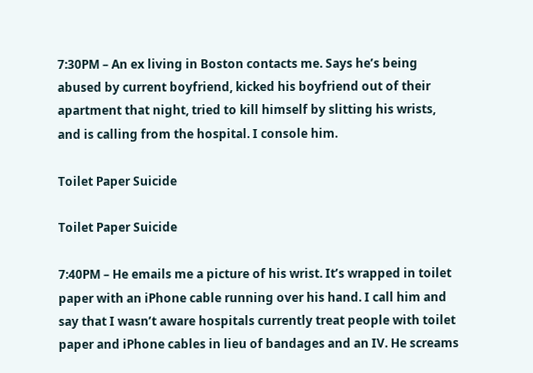7:30PM – An ex living in Boston contacts me. Says he’s being abused by current boyfriend, kicked his boyfriend out of their apartment that night, tried to kill himself by slitting his wrists, and is calling from the hospital. I console him.

Toilet Paper Suicide

Toilet Paper Suicide

7:40PM – He emails me a picture of his wrist. It’s wrapped in toilet paper with an iPhone cable running over his hand. I call him and say that I wasn’t aware hospitals currently treat people with toilet paper and iPhone cables in lieu of bandages and an IV. He screams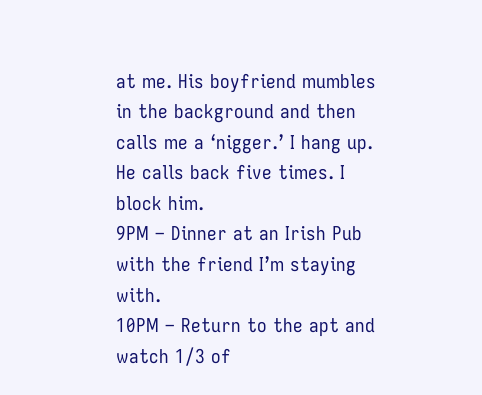at me. His boyfriend mumbles in the background and then calls me a ‘nigger.’ I hang up. He calls back five times. I block him.
9PM – Dinner at an Irish Pub with the friend I’m staying with.
10PM – Return to the apt and watch 1/3 of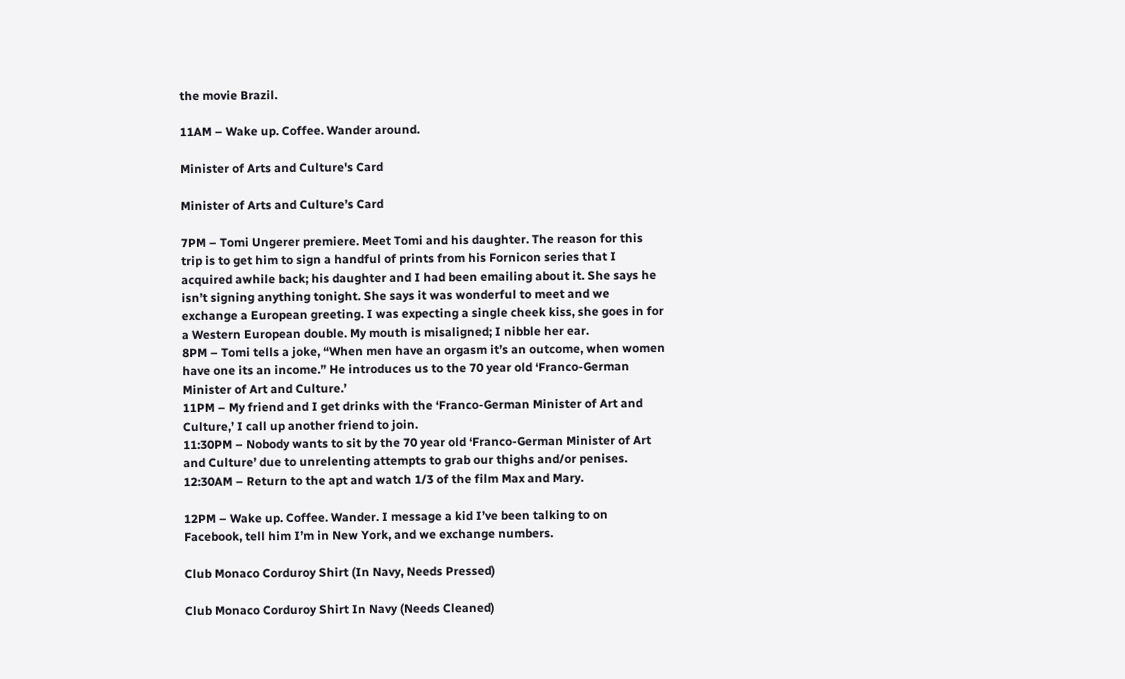the movie Brazil.

11AM – Wake up. Coffee. Wander around.

Minister of Arts and Culture's Card

Minister of Arts and Culture’s Card

7PM – Tomi Ungerer premiere. Meet Tomi and his daughter. The reason for this trip is to get him to sign a handful of prints from his Fornicon series that I acquired awhile back; his daughter and I had been emailing about it. She says he isn’t signing anything tonight. She says it was wonderful to meet and we exchange a European greeting. I was expecting a single cheek kiss, she goes in for a Western European double. My mouth is misaligned; I nibble her ear.
8PM – Tomi tells a joke, “When men have an orgasm it’s an outcome, when women have one its an income.” He introduces us to the 70 year old ‘Franco-German Minister of Art and Culture.’
11PM – My friend and I get drinks with the ‘Franco-German Minister of Art and Culture,’ I call up another friend to join.
11:30PM – Nobody wants to sit by the 70 year old ‘Franco-German Minister of Art and Culture’ due to unrelenting attempts to grab our thighs and/or penises.
12:30AM – Return to the apt and watch 1/3 of the film Max and Mary.

12PM – Wake up. Coffee. Wander. I message a kid I’ve been talking to on Facebook, tell him I’m in New York, and we exchange numbers.

Club Monaco Corduroy Shirt (In Navy, Needs Pressed)

Club Monaco Corduroy Shirt In Navy (Needs Cleaned)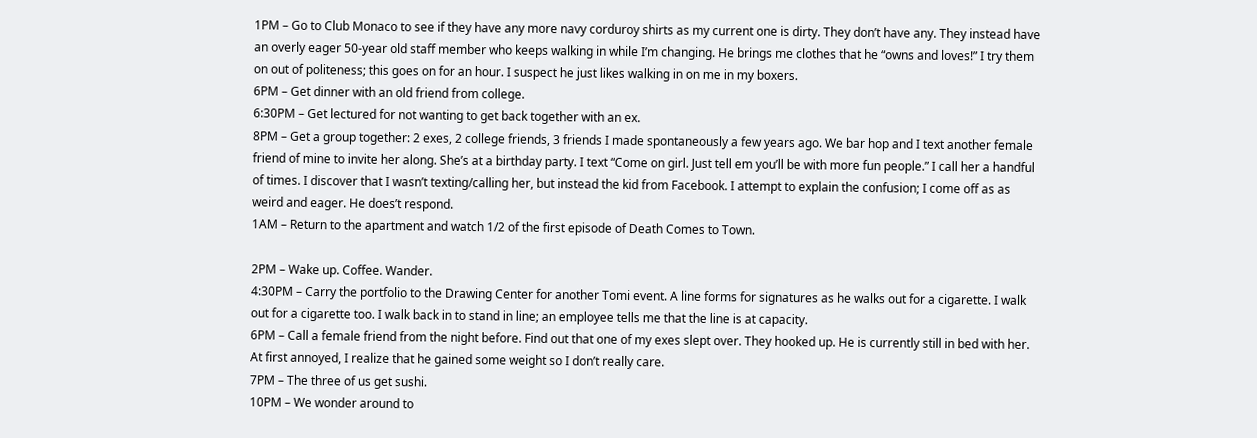1PM – Go to Club Monaco to see if they have any more navy corduroy shirts as my current one is dirty. They don’t have any. They instead have an overly eager 50-year old staff member who keeps walking in while I’m changing. He brings me clothes that he “owns and loves!” I try them on out of politeness; this goes on for an hour. I suspect he just likes walking in on me in my boxers.
6PM – Get dinner with an old friend from college.
6:30PM – Get lectured for not wanting to get back together with an ex.
8PM – Get a group together: 2 exes, 2 college friends, 3 friends I made spontaneously a few years ago. We bar hop and I text another female friend of mine to invite her along. She’s at a birthday party. I text “Come on girl. Just tell em you’ll be with more fun people.” I call her a handful of times. I discover that I wasn’t texting/calling her, but instead the kid from Facebook. I attempt to explain the confusion; I come off as as weird and eager. He does’t respond.
1AM – Return to the apartment and watch 1/2 of the first episode of Death Comes to Town.

2PM – Wake up. Coffee. Wander.
4:30PM – Carry the portfolio to the Drawing Center for another Tomi event. A line forms for signatures as he walks out for a cigarette. I walk out for a cigarette too. I walk back in to stand in line; an employee tells me that the line is at capacity.
6PM – Call a female friend from the night before. Find out that one of my exes slept over. They hooked up. He is currently still in bed with her. At first annoyed, I realize that he gained some weight so I don’t really care.
7PM – The three of us get sushi.
10PM – We wonder around to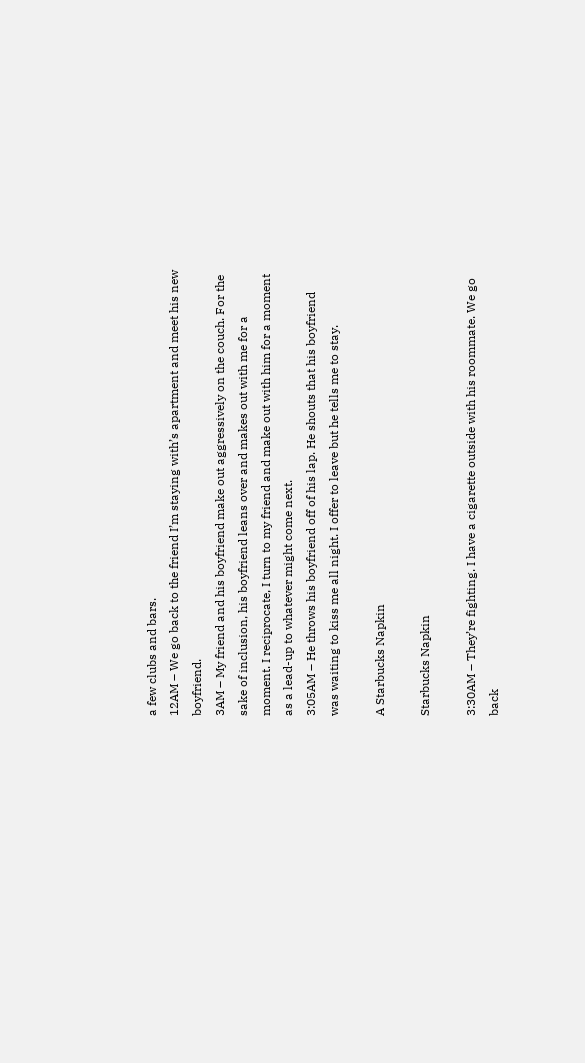a few clubs and bars.
12AM – We go back to the friend I’m staying with’s apartment and meet his new boyfriend.
3AM – My friend and his boyfriend make out aggressively on the couch. For the sake of inclusion, his boyfriend leans over and makes out with me for a moment. I reciprocate, I turn to my friend and make out with him for a moment as a lead-up to whatever might come next.
3:05AM – He throws his boyfriend off of his lap. He shouts that his boyfriend was waiting to kiss me all night. I offer to leave but he tells me to stay.

A Starbucks Napkin

Starbucks Napkin

3:30AM – They’re fighting. I have a cigarette outside with his roommate. We go back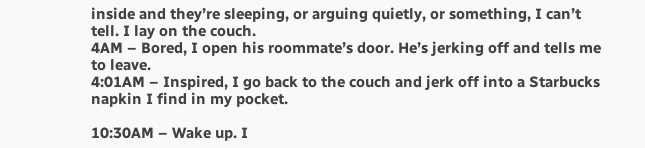inside and they’re sleeping, or arguing quietly, or something, I can’t tell. I lay on the couch.
4AM – Bored, I open his roommate’s door. He’s jerking off and tells me to leave.
4:01AM – Inspired, I go back to the couch and jerk off into a Starbucks napkin I find in my pocket.

10:30AM – Wake up. I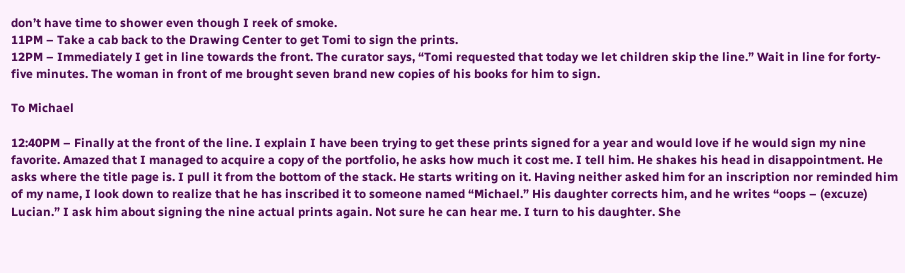don’t have time to shower even though I reek of smoke.
11PM – Take a cab back to the Drawing Center to get Tomi to sign the prints.
12PM – Immediately I get in line towards the front. The curator says, “Tomi requested that today we let children skip the line.” Wait in line for forty-five minutes. The woman in front of me brought seven brand new copies of his books for him to sign.

To Michael

12:40PM – Finally at the front of the line. I explain I have been trying to get these prints signed for a year and would love if he would sign my nine favorite. Amazed that I managed to acquire a copy of the portfolio, he asks how much it cost me. I tell him. He shakes his head in disappointment. He asks where the title page is. I pull it from the bottom of the stack. He starts writing on it. Having neither asked him for an inscription nor reminded him of my name, I look down to realize that he has inscribed it to someone named “Michael.” His daughter corrects him, and he writes “oops – (excuze) Lucian.” I ask him about signing the nine actual prints again. Not sure he can hear me. I turn to his daughter. She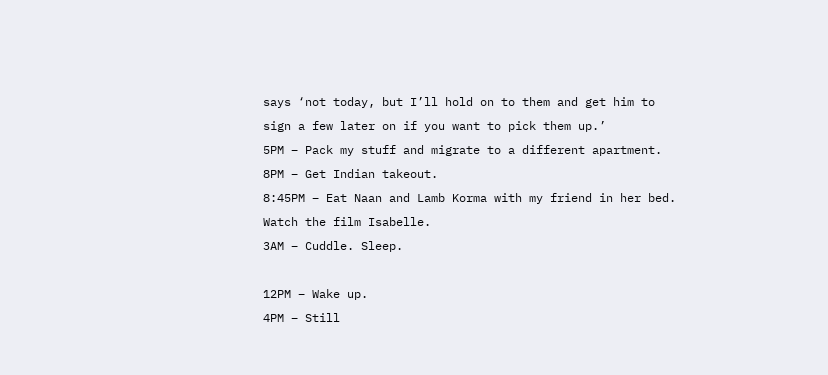says ‘not today, but I’ll hold on to them and get him to sign a few later on if you want to pick them up.’
5PM – Pack my stuff and migrate to a different apartment.
8PM – Get Indian takeout.
8:45PM – Eat Naan and Lamb Korma with my friend in her bed. Watch the film Isabelle.
3AM – Cuddle. Sleep.

12PM – Wake up.
4PM – Still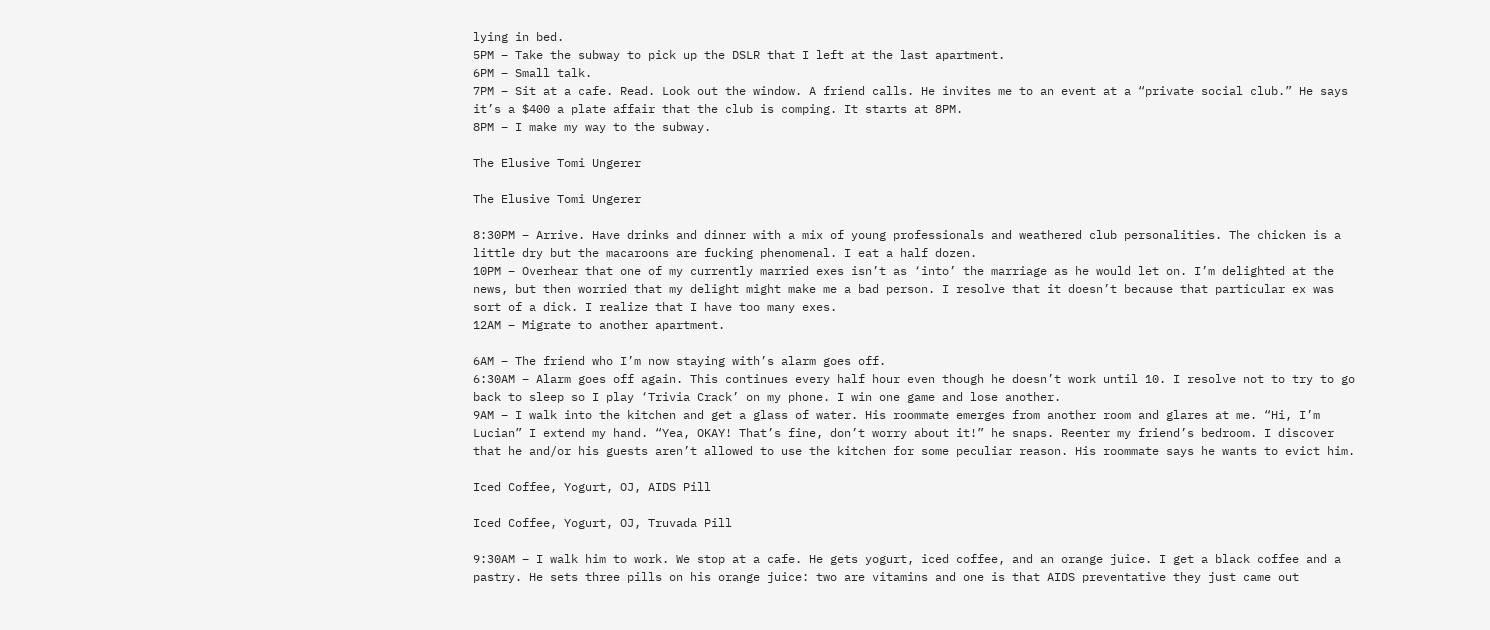lying in bed.
5PM – Take the subway to pick up the DSLR that I left at the last apartment.
6PM – Small talk.
7PM – Sit at a cafe. Read. Look out the window. A friend calls. He invites me to an event at a “private social club.” He says it’s a $400 a plate affair that the club is comping. It starts at 8PM.
8PM – I make my way to the subway.

The Elusive Tomi Ungerer

The Elusive Tomi Ungerer

8:30PM – Arrive. Have drinks and dinner with a mix of young professionals and weathered club personalities. The chicken is a little dry but the macaroons are fucking phenomenal. I eat a half dozen.
10PM – Overhear that one of my currently married exes isn’t as ‘into’ the marriage as he would let on. I’m delighted at the news, but then worried that my delight might make me a bad person. I resolve that it doesn’t because that particular ex was sort of a dick. I realize that I have too many exes.
12AM – Migrate to another apartment.

6AM – The friend who I’m now staying with’s alarm goes off.
6:30AM – Alarm goes off again. This continues every half hour even though he doesn’t work until 10. I resolve not to try to go back to sleep so I play ‘Trivia Crack’ on my phone. I win one game and lose another.
9AM – I walk into the kitchen and get a glass of water. His roommate emerges from another room and glares at me. “Hi, I’m Lucian” I extend my hand. “Yea, OKAY! That’s fine, don’t worry about it!” he snaps. Reenter my friend’s bedroom. I discover that he and/or his guests aren’t allowed to use the kitchen for some peculiar reason. His roommate says he wants to evict him.

Iced Coffee, Yogurt, OJ, AIDS Pill

Iced Coffee, Yogurt, OJ, Truvada Pill

9:30AM – I walk him to work. We stop at a cafe. He gets yogurt, iced coffee, and an orange juice. I get a black coffee and a pastry. He sets three pills on his orange juice: two are vitamins and one is that AIDS preventative they just came out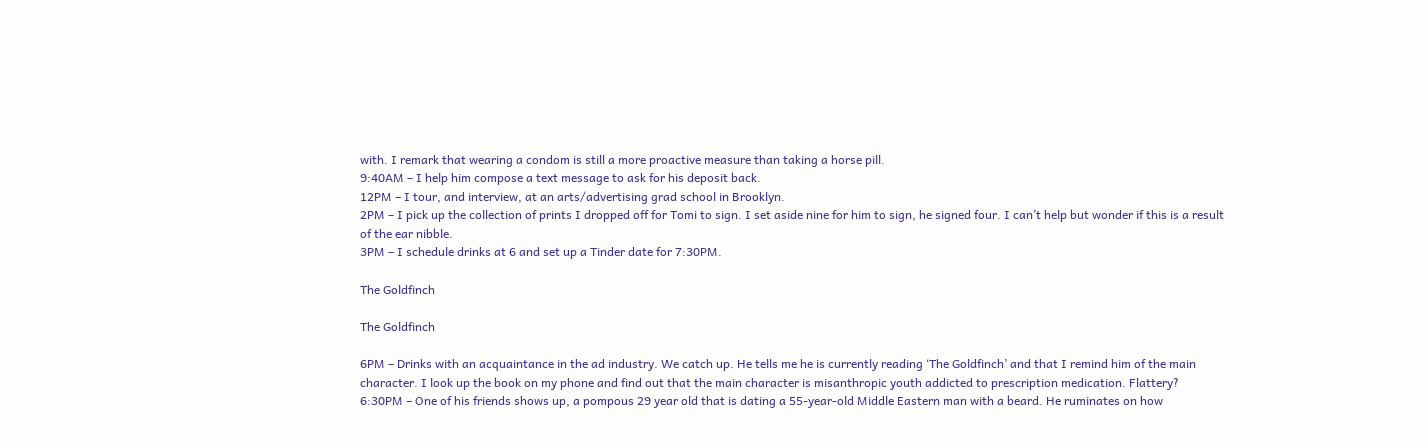with. I remark that wearing a condom is still a more proactive measure than taking a horse pill.
9:40AM – I help him compose a text message to ask for his deposit back.
12PM – I tour, and interview, at an arts/advertising grad school in Brooklyn.
2PM – I pick up the collection of prints I dropped off for Tomi to sign. I set aside nine for him to sign, he signed four. I can’t help but wonder if this is a result of the ear nibble.
3PM – I schedule drinks at 6 and set up a Tinder date for 7:30PM.

The Goldfinch

The Goldfinch

6PM – Drinks with an acquaintance in the ad industry. We catch up. He tells me he is currently reading ‘The Goldfinch’ and that I remind him of the main character. I look up the book on my phone and find out that the main character is misanthropic youth addicted to prescription medication. Flattery?
6:30PM – One of his friends shows up, a pompous 29 year old that is dating a 55-year-old Middle Eastern man with a beard. He ruminates on how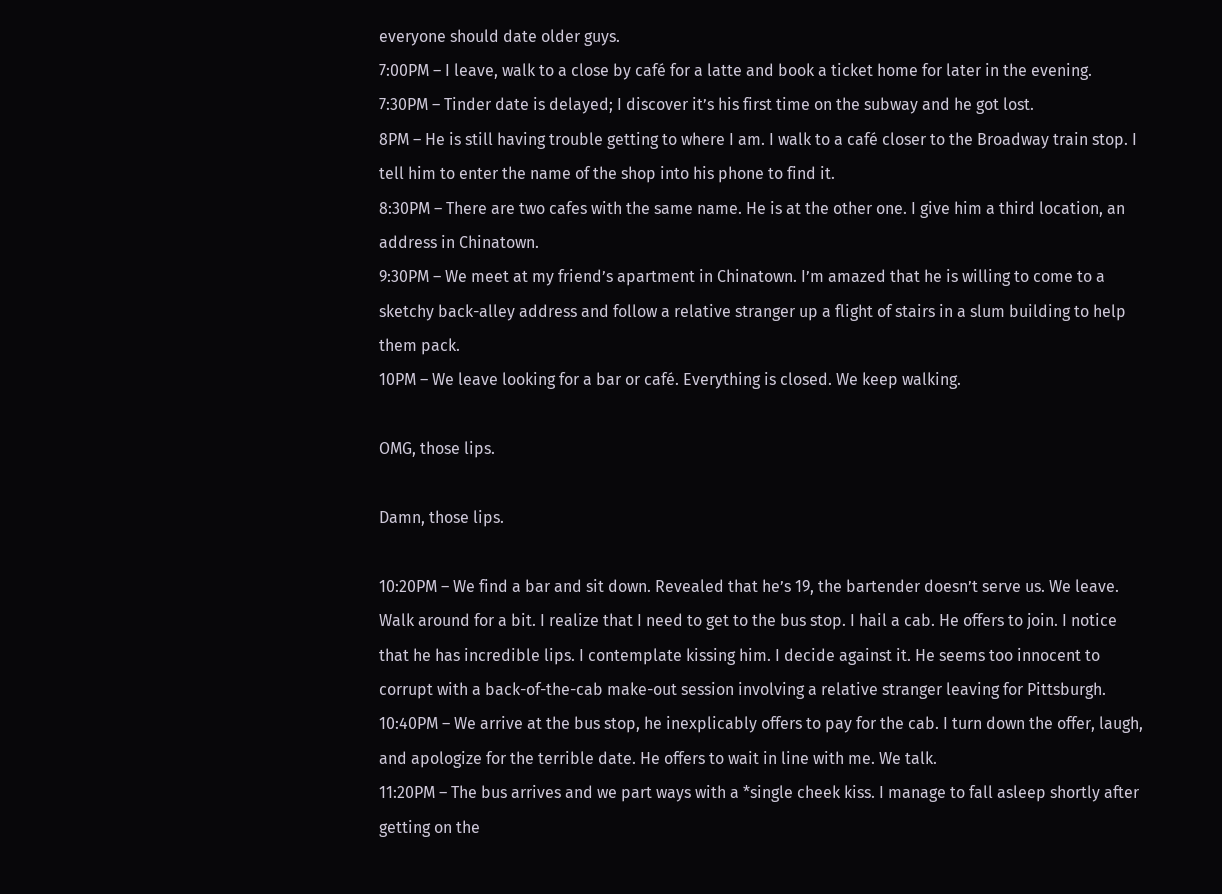everyone should date older guys.
7:00PM – I leave, walk to a close by café for a latte and book a ticket home for later in the evening.
7:30PM – Tinder date is delayed; I discover it’s his first time on the subway and he got lost.
8PM – He is still having trouble getting to where I am. I walk to a café closer to the Broadway train stop. I tell him to enter the name of the shop into his phone to find it.
8:30PM – There are two cafes with the same name. He is at the other one. I give him a third location, an address in Chinatown.
9:30PM – We meet at my friend’s apartment in Chinatown. I’m amazed that he is willing to come to a sketchy back-alley address and follow a relative stranger up a flight of stairs in a slum building to help them pack.
10PM – We leave looking for a bar or café. Everything is closed. We keep walking.

OMG, those lips.

Damn, those lips.

10:20PM – We find a bar and sit down. Revealed that he’s 19, the bartender doesn’t serve us. We leave. Walk around for a bit. I realize that I need to get to the bus stop. I hail a cab. He offers to join. I notice that he has incredible lips. I contemplate kissing him. I decide against it. He seems too innocent to corrupt with a back-of-the-cab make-out session involving a relative stranger leaving for Pittsburgh.
10:40PM – We arrive at the bus stop, he inexplicably offers to pay for the cab. I turn down the offer, laugh, and apologize for the terrible date. He offers to wait in line with me. We talk.
11:20PM – The bus arrives and we part ways with a *single cheek kiss. I manage to fall asleep shortly after getting on the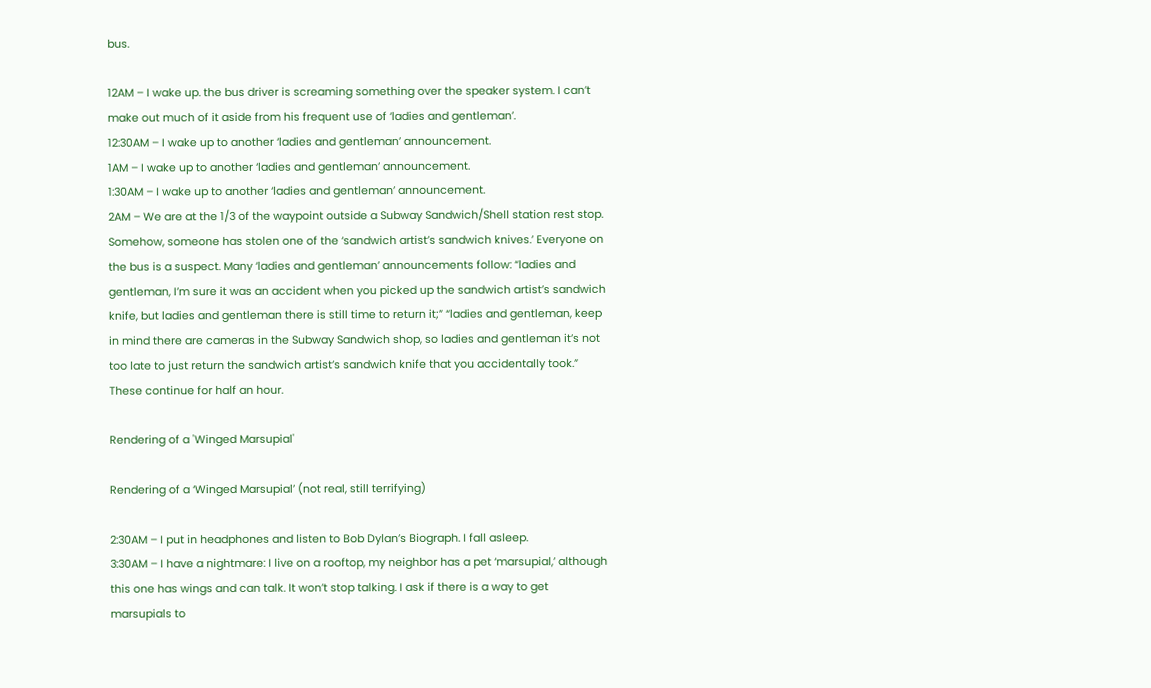bus.

12AM – I wake up. the bus driver is screaming something over the speaker system. I can’t make out much of it aside from his frequent use of ‘ladies and gentleman’.
12:30AM – I wake up to another ‘ladies and gentleman’ announcement.
1AM – I wake up to another ‘ladies and gentleman’ announcement.
1:30AM – I wake up to another ‘ladies and gentleman’ announcement.
2AM – We are at the 1/3 of the waypoint outside a Subway Sandwich/Shell station rest stop. Somehow, someone has stolen one of the ‘sandwich artist’s sandwich knives.’ Everyone on the bus is a suspect. Many ‘ladies and gentleman’ announcements follow: “ladies and gentleman, I’m sure it was an accident when you picked up the sandwich artist’s sandwich knife, but ladies and gentleman there is still time to return it;” “ladies and gentleman, keep in mind there are cameras in the Subway Sandwich shop, so ladies and gentleman it’s not too late to just return the sandwich artist’s sandwich knife that you accidentally took.” These continue for half an hour.

Rendering of a 'Winged Marsupial'

Rendering of a ‘Winged Marsupial’ (not real, still terrifying)

2:30AM – I put in headphones and listen to Bob Dylan’s Biograph. I fall asleep.
3:30AM – I have a nightmare: I live on a rooftop, my neighbor has a pet ‘marsupial,’ although this one has wings and can talk. It won’t stop talking. I ask if there is a way to get marsupials to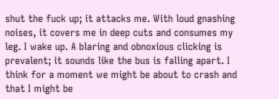shut the fuck up; it attacks me. With loud gnashing noises, it covers me in deep cuts and consumes my leg. I wake up. A blaring and obnoxious clicking is prevalent; it sounds like the bus is falling apart. I think for a moment we might be about to crash and that I might be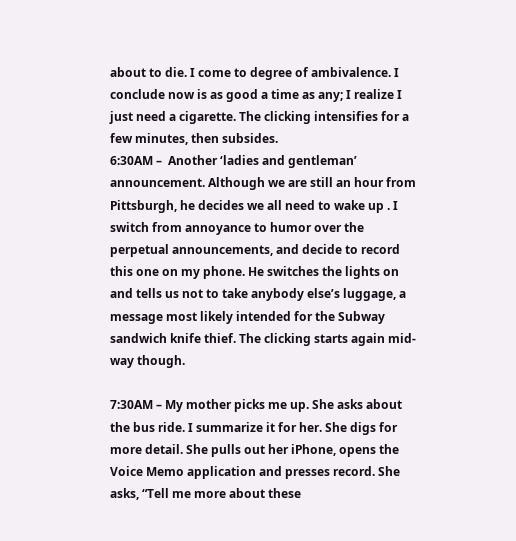about to die. I come to degree of ambivalence. I conclude now is as good a time as any; I realize I just need a cigarette. The clicking intensifies for a few minutes, then subsides.
6:30AM –  Another ‘ladies and gentleman’ announcement. Although we are still an hour from Pittsburgh, he decides we all need to wake up . I switch from annoyance to humor over the perpetual announcements, and decide to record this one on my phone. He switches the lights on and tells us not to take anybody else’s luggage, a message most likely intended for the Subway sandwich knife thief. The clicking starts again mid-way though.

7:30AM – My mother picks me up. She asks about the bus ride. I summarize it for her. She digs for more detail. She pulls out her iPhone, opens the Voice Memo application and presses record. She asks, “Tell me more about these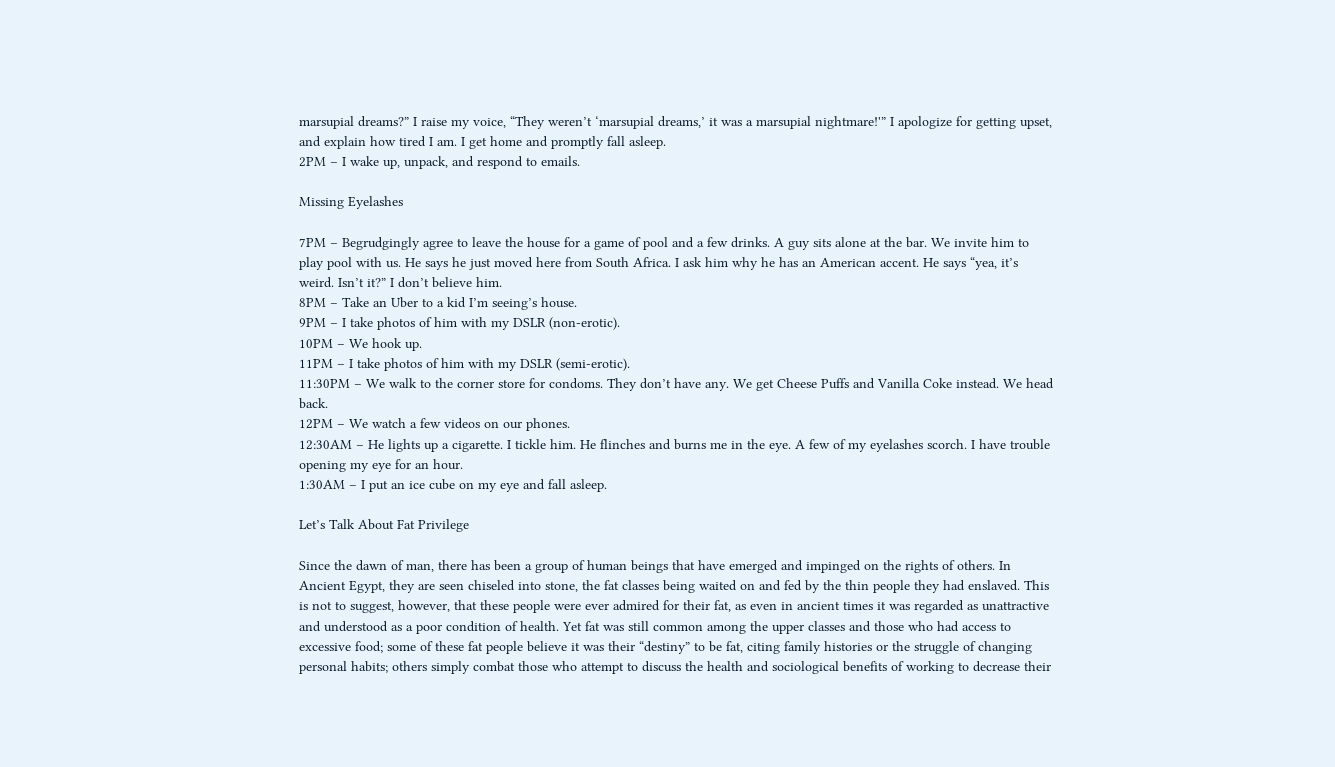marsupial dreams?” I raise my voice, “They weren’t ‘marsupial dreams,’ it was a marsupial nightmare!'” I apologize for getting upset, and explain how tired I am. I get home and promptly fall asleep.
2PM – I wake up, unpack, and respond to emails.

Missing Eyelashes

7PM – Begrudgingly agree to leave the house for a game of pool and a few drinks. A guy sits alone at the bar. We invite him to play pool with us. He says he just moved here from South Africa. I ask him why he has an American accent. He says “yea, it’s weird. Isn’t it?” I don’t believe him.
8PM – Take an Uber to a kid I’m seeing’s house.
9PM – I take photos of him with my DSLR (non-erotic).
10PM – We hook up.
11PM – I take photos of him with my DSLR (semi-erotic).
11:30PM – We walk to the corner store for condoms. They don’t have any. We get Cheese Puffs and Vanilla Coke instead. We head back.
12PM – We watch a few videos on our phones.
12:30AM – He lights up a cigarette. I tickle him. He flinches and burns me in the eye. A few of my eyelashes scorch. I have trouble opening my eye for an hour.
1:30AM – I put an ice cube on my eye and fall asleep.

Let’s Talk About Fat Privilege

Since the dawn of man, there has been a group of human beings that have emerged and impinged on the rights of others. In Ancient Egypt, they are seen chiseled into stone, the fat classes being waited on and fed by the thin people they had enslaved. This is not to suggest, however, that these people were ever admired for their fat, as even in ancient times it was regarded as unattractive and understood as a poor condition of health. Yet fat was still common among the upper classes and those who had access to excessive food; some of these fat people believe it was their “destiny” to be fat, citing family histories or the struggle of changing personal habits; others simply combat those who attempt to discuss the health and sociological benefits of working to decrease their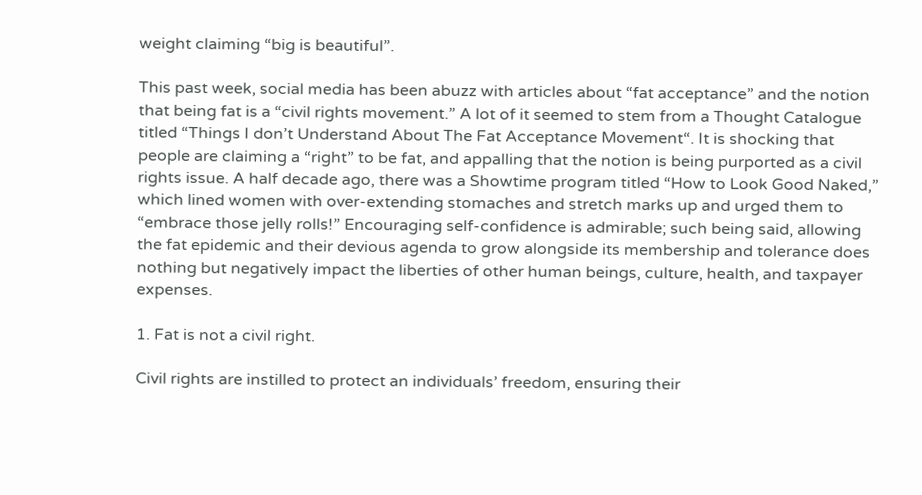weight claiming “big is beautiful”.

This past week, social media has been abuzz with articles about “fat acceptance” and the notion that being fat is a “civil rights movement.” A lot of it seemed to stem from a Thought Catalogue titled “Things I don’t Understand About The Fat Acceptance Movement“. It is shocking that people are claiming a “right” to be fat, and appalling that the notion is being purported as a civil rights issue. A half decade ago, there was a Showtime program titled “How to Look Good Naked,” which lined women with over-extending stomaches and stretch marks up and urged them to “embrace those jelly rolls!” Encouraging self-confidence is admirable; such being said, allowing the fat epidemic and their devious agenda to grow alongside its membership and tolerance does nothing but negatively impact the liberties of other human beings, culture, health, and taxpayer expenses.

1. Fat is not a civil right.

Civil rights are instilled to protect an individuals’ freedom, ensuring their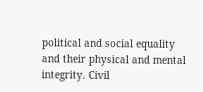political and social equality and their physical and mental integrity. Civil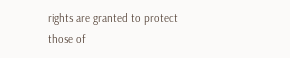rights are granted to protect those of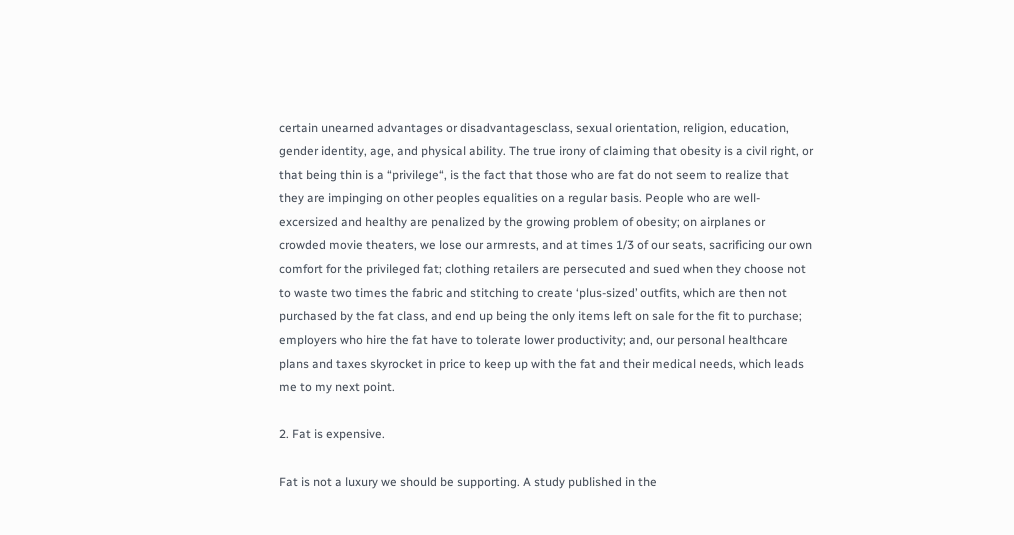certain unearned advantages or disadvantagesclass, sexual orientation, religion, education, gender identity, age, and physical ability. The true irony of claiming that obesity is a civil right, or that being thin is a “privilege“, is the fact that those who are fat do not seem to realize that they are impinging on other peoples equalities on a regular basis. People who are well-excersized and healthy are penalized by the growing problem of obesity; on airplanes or crowded movie theaters, we lose our armrests, and at times 1/3 of our seats, sacrificing our own comfort for the privileged fat; clothing retailers are persecuted and sued when they choose not to waste two times the fabric and stitching to create ‘plus-sized’ outfits, which are then not purchased by the fat class, and end up being the only items left on sale for the fit to purchase; employers who hire the fat have to tolerate lower productivity; and, our personal healthcare plans and taxes skyrocket in price to keep up with the fat and their medical needs, which leads me to my next point.

2. Fat is expensive.

Fat is not a luxury we should be supporting. A study published in the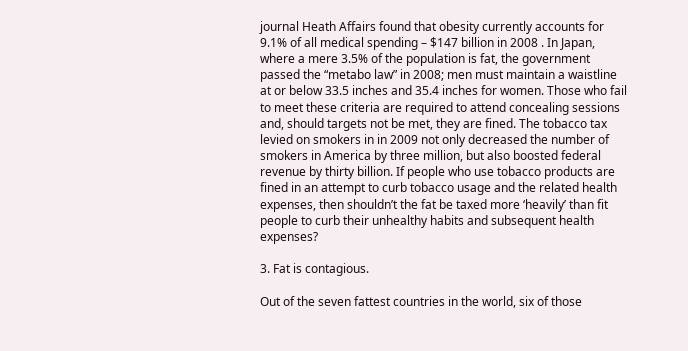journal Heath Affairs found that obesity currently accounts for 9.1% of all medical spending – $147 billion in 2008 . In Japan, where a mere 3.5% of the population is fat, the government passed the “metabo law” in 2008; men must maintain a waistline at or below 33.5 inches and 35.4 inches for women. Those who fail to meet these criteria are required to attend concealing sessions and, should targets not be met, they are fined. The tobacco tax levied on smokers in in 2009 not only decreased the number of smokers in America by three million, but also boosted federal revenue by thirty billion. If people who use tobacco products are fined in an attempt to curb tobacco usage and the related health expenses, then shouldn’t the fat be taxed more ‘heavily’ than fit people to curb their unhealthy habits and subsequent health expenses?

3. Fat is contagious.

Out of the seven fattest countries in the world, six of those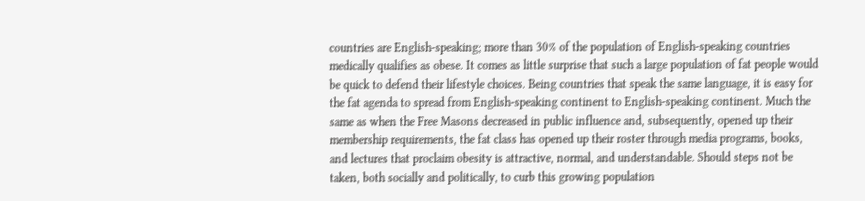countries are English-speaking; more than 30% of the population of English-speaking countries medically qualifies as obese. It comes as little surprise that such a large population of fat people would be quick to defend their lifestyle choices. Being countries that speak the same language, it is easy for the fat agenda to spread from English-speaking continent to English-speaking continent. Much the same as when the Free Masons decreased in public influence and, subsequently, opened up their membership requirements, the fat class has opened up their roster through media programs, books, and lectures that proclaim obesity is attractive, normal, and understandable. Should steps not be taken, both socially and politically, to curb this growing population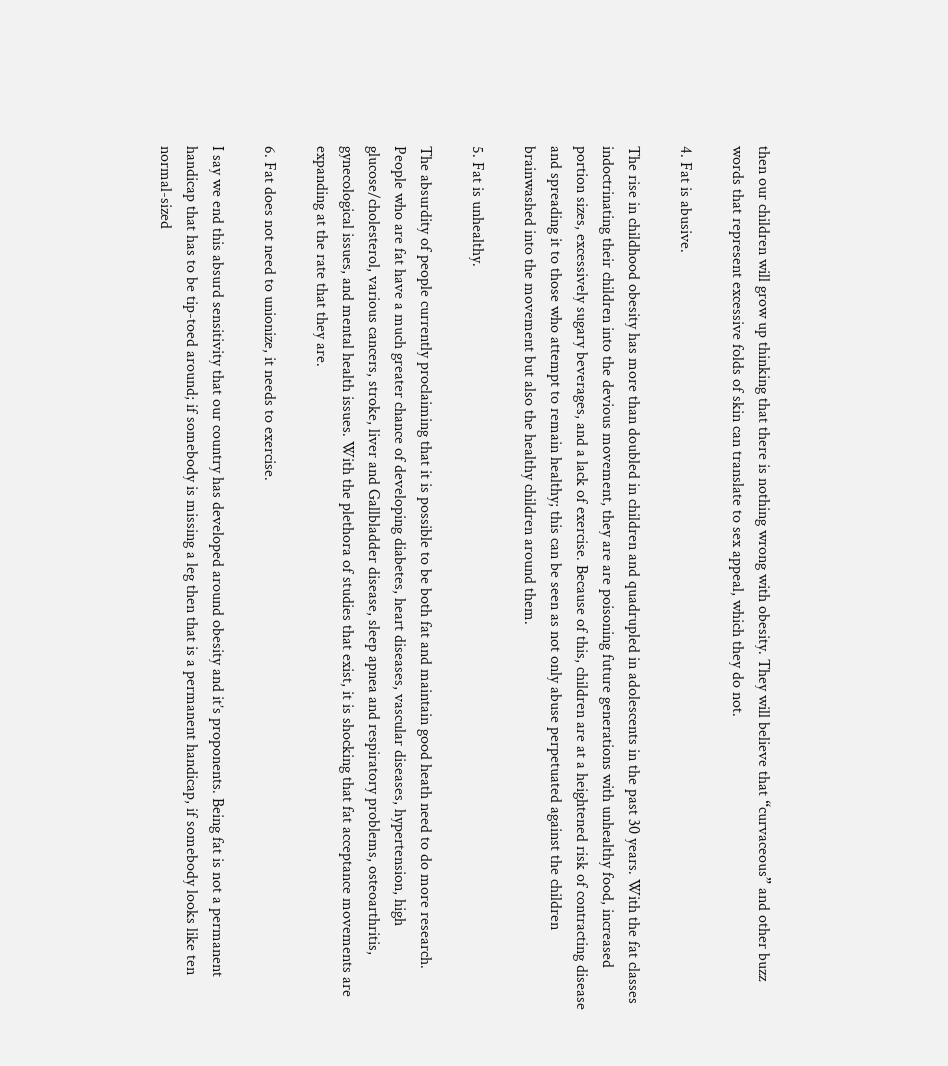then our children will grow up thinking that there is nothing wrong with obesity. They will believe that “curvaceous” and other buzz words that represent excessive folds of skin can translate to sex appeal, which they do not.

4. Fat is abusive.

The rise in childhood obesity has more than doubled in children and quadrupled in adolescents in the past 30 years. With the fat classes indoctrinating their children into the devious movement, they are are poisoning future generations with unhealthy food, increased portion sizes, excessively sugary beverages, and a lack of exercise. Because of this, children are at a heightened risk of contracting disease and spreading it to those who attempt to remain healthy; this can be seen as not only abuse perpetuated against the children brainwashed into the movement but also the healthy children around them.

5. Fat is unhealthy.

The absurdity of people currently proclaiming that it is possible to be both fat and maintain good heath need to do more research. People who are fat have a much greater chance of developing diabetes, heart diseases, vascular diseases, hypertension, high glucose/cholesterol, various cancers, stroke, liver and Gallbladder disease, sleep apnea and respiratory problems, osteoarthritis, gynecological issues, and mental health issues. With the plethora of studies that exist, it is shocking that fat acceptance movements are expanding at the rate that they are.

6. Fat does not need to unionize, it needs to exercise.

I say we end this absurd sensitivity that our country has developed around obesity and it’s proponents. Being fat is not a permanent handicap that has to be tip-toed around; if somebody is missing a leg then that is a permanent handicap, if somebody looks like ten normal-sized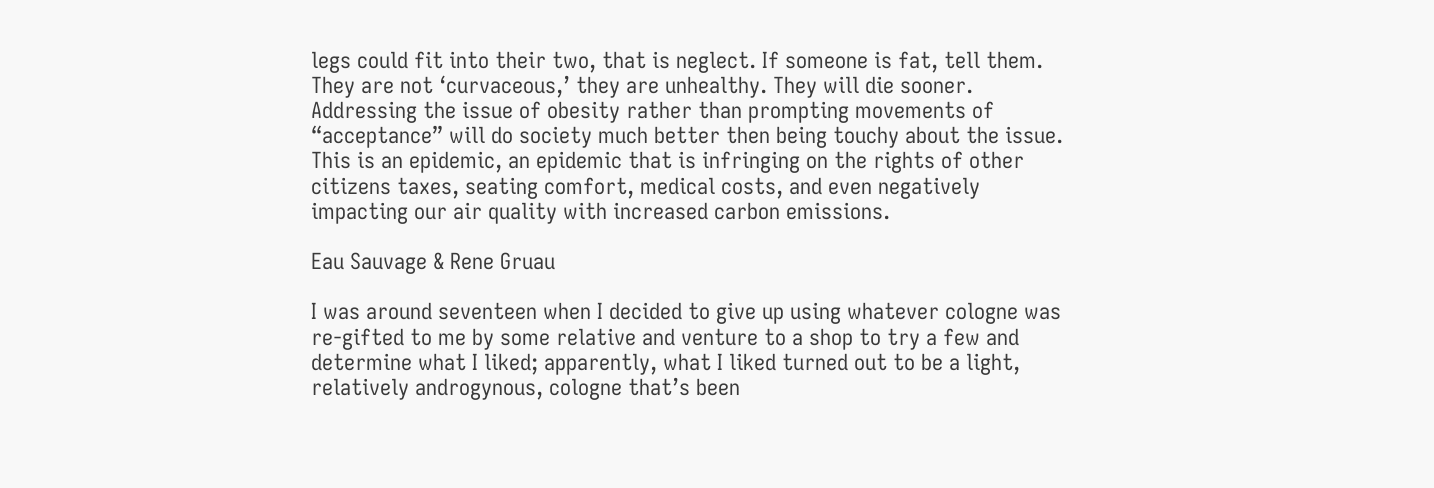legs could fit into their two, that is neglect. If someone is fat, tell them. They are not ‘curvaceous,’ they are unhealthy. They will die sooner. Addressing the issue of obesity rather than prompting movements of “acceptance” will do society much better then being touchy about the issue.  This is an epidemic, an epidemic that is infringing on the rights of other citizens taxes, seating comfort, medical costs, and even negatively impacting our air quality with increased carbon emissions.

Eau Sauvage & Rene Gruau

I was around seventeen when I decided to give up using whatever cologne was re-gifted to me by some relative and venture to a shop to try a few and determine what I liked; apparently, what I liked turned out to be a light, relatively androgynous, cologne that’s been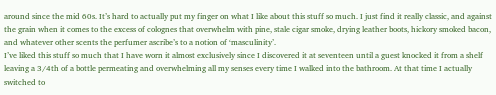around since the mid 60s. It’s hard to actually put my finger on what I like about this stuff so much. I just find it really classic, and against the grain when it comes to the excess of colognes that overwhelm with pine, stale cigar smoke, drying leather boots, hickory smoked bacon, and whatever other scents the perfumer ascribe’s to a notion of ‘masculinity’.
I’ve liked this stuff so much that I have worn it almost exclusively since I discovered it at seventeen until a guest knocked it from a shelf leaving a 3/4th of a bottle permeating and overwhelming all my senses every time I walked into the bathroom. At that time I actually switched to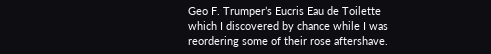Geo F. Trumper’s Eucris Eau de Toilette which I discovered by chance while I was reordering some of their rose aftershave.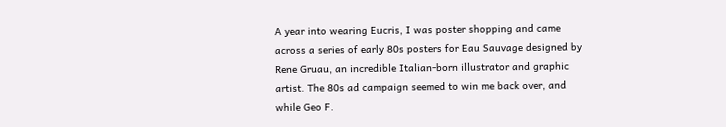A year into wearing Eucris, I was poster shopping and came across a series of early 80s posters for Eau Sauvage designed by Rene Gruau, an incredible Italian-born illustrator and graphic artist. The 80s ad campaign seemed to win me back over, and while Geo F.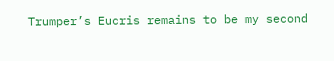Trumper’s Eucris remains to be my second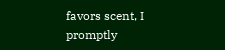favors scent, I promptly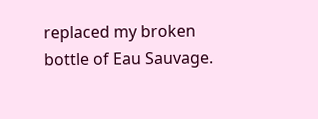replaced my broken bottle of Eau Sauvage.